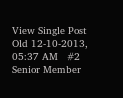View Single Post
Old 12-10-2013, 05:37 AM   #2
Senior Member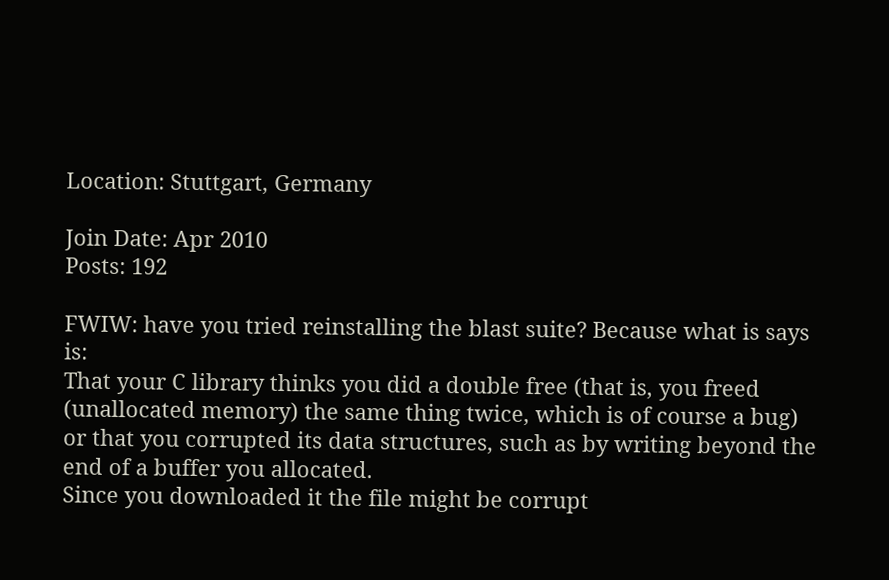Location: Stuttgart, Germany

Join Date: Apr 2010
Posts: 192

FWIW: have you tried reinstalling the blast suite? Because what is says is:
That your C library thinks you did a double free (that is, you freed (unallocated memory) the same thing twice, which is of course a bug) or that you corrupted its data structures, such as by writing beyond the end of a buffer you allocated.
Since you downloaded it the file might be corrupt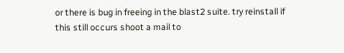or there is bug in freeing in the blast2 suite. try reinstall if this still occurs shoot a mail to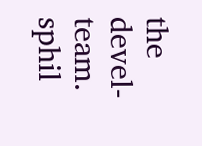the devel-team.
sphil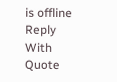is offline   Reply With Quote